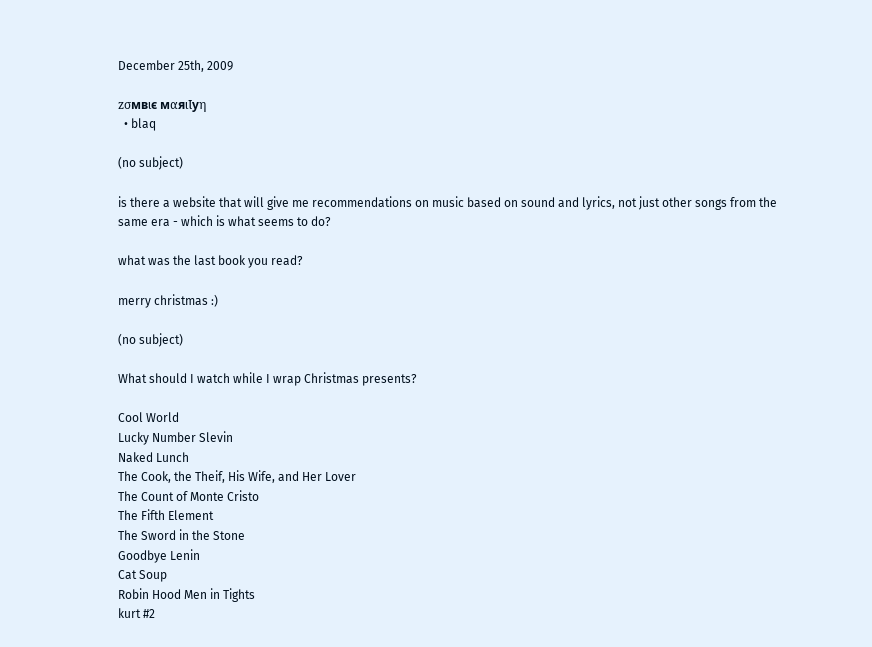December 25th, 2009

zσмвιє мαяιƖуη
  • blaq

(no subject)

is there a website that will give me recommendations on music based on sound and lyrics, not just other songs from the same era - which is what seems to do?

what was the last book you read?

merry christmas :)

(no subject)

What should I watch while I wrap Christmas presents?

Cool World
Lucky Number Slevin
Naked Lunch
The Cook, the Theif, His Wife, and Her Lover
The Count of Monte Cristo
The Fifth Element
The Sword in the Stone
Goodbye Lenin
Cat Soup
Robin Hood Men in Tights
kurt #2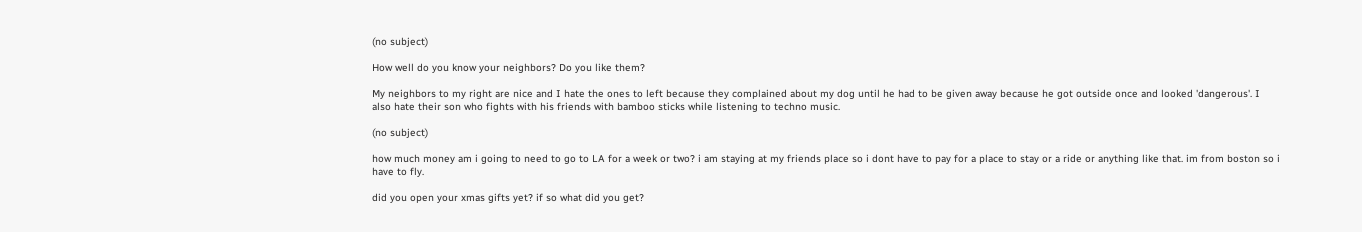(no subject)

How well do you know your neighbors? Do you like them?

My neighbors to my right are nice and I hate the ones to left because they complained about my dog until he had to be given away because he got outside once and looked 'dangerous'. I also hate their son who fights with his friends with bamboo sticks while listening to techno music.

(no subject)

how much money am i going to need to go to LA for a week or two? i am staying at my friends place so i dont have to pay for a place to stay or a ride or anything like that. im from boston so i have to fly.

did you open your xmas gifts yet? if so what did you get?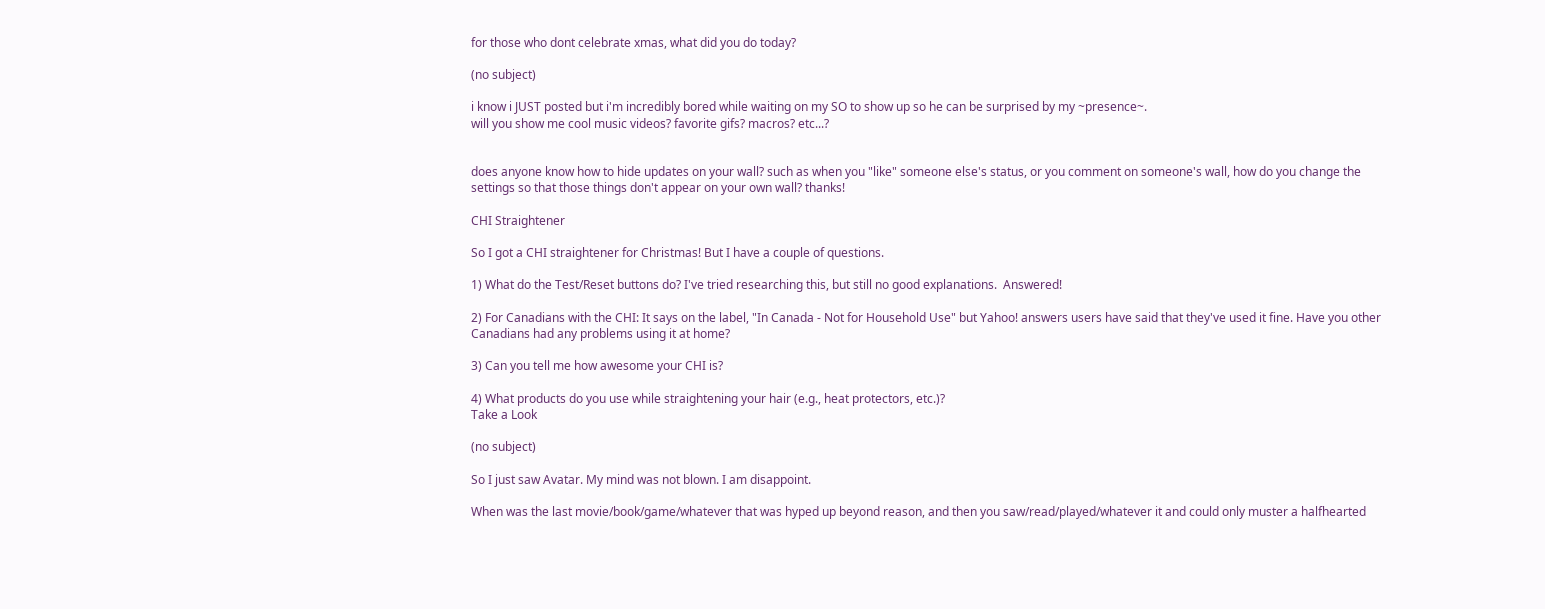for those who dont celebrate xmas, what did you do today?

(no subject)

i know i JUST posted but i'm incredibly bored while waiting on my SO to show up so he can be surprised by my ~presence~.
will you show me cool music videos? favorite gifs? macros? etc...?


does anyone know how to hide updates on your wall? such as when you "like" someone else's status, or you comment on someone's wall, how do you change the settings so that those things don't appear on your own wall? thanks!

CHI Straightener

So I got a CHI straightener for Christmas! But I have a couple of questions.

1) What do the Test/Reset buttons do? I've tried researching this, but still no good explanations.  Answered!

2) For Canadians with the CHI: It says on the label, "In Canada - Not for Household Use" but Yahoo! answers users have said that they've used it fine. Have you other Canadians had any problems using it at home?

3) Can you tell me how awesome your CHI is?

4) What products do you use while straightening your hair (e.g., heat protectors, etc.)?
Take a Look

(no subject)

So I just saw Avatar. My mind was not blown. I am disappoint.

When was the last movie/book/game/whatever that was hyped up beyond reason, and then you saw/read/played/whatever it and could only muster a halfhearted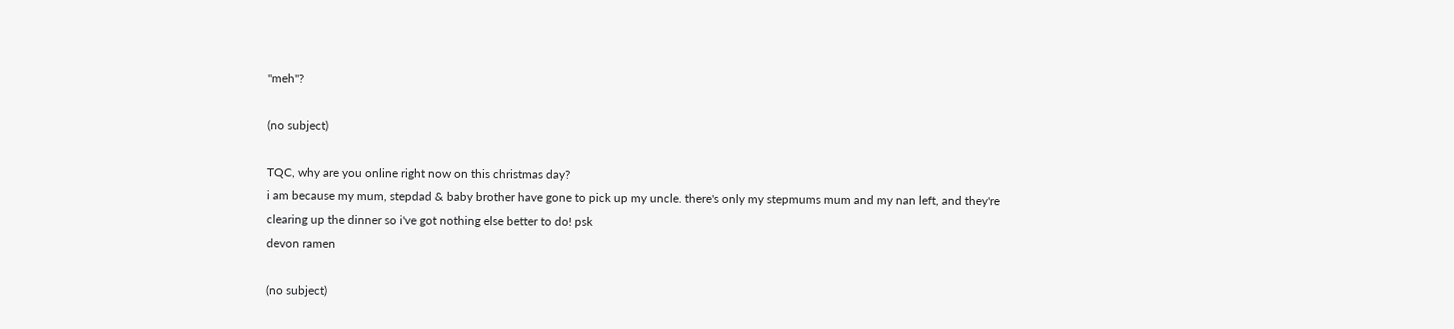"meh"?

(no subject)

TQC, why are you online right now on this christmas day?
i am because my mum, stepdad & baby brother have gone to pick up my uncle. there's only my stepmums mum and my nan left, and they're clearing up the dinner so i've got nothing else better to do! psk
devon ramen

(no subject)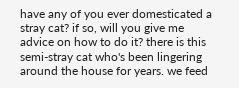have any of you ever domesticated a stray cat? if so, will you give me advice on how to do it? there is this semi-stray cat who's been lingering around the house for years. we feed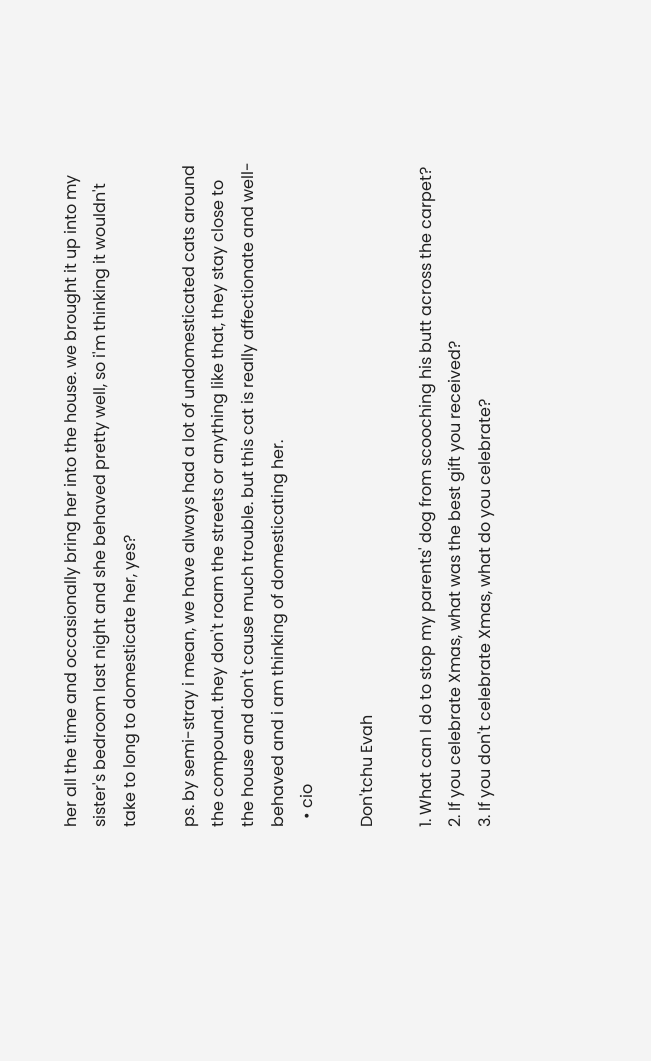her all the time and occasionally bring her into the house. we brought it up into my sister's bedroom last night and she behaved pretty well, so i'm thinking it wouldn't take to long to domesticate her, yes?

ps. by semi-stray i mean, we have always had a lot of undomesticated cats around the compound. they don't roam the streets or anything like that, they stay close to the house and don't cause much trouble. but this cat is really affectionate and well-behaved and i am thinking of domesticating her.
  • cio

Don'tchu Evah

1. What can I do to stop my parents' dog from scooching his butt across the carpet?
2. If you celebrate Xmas, what was the best gift you received?
3. If you don't celebrate Xmas, what do you celebrate?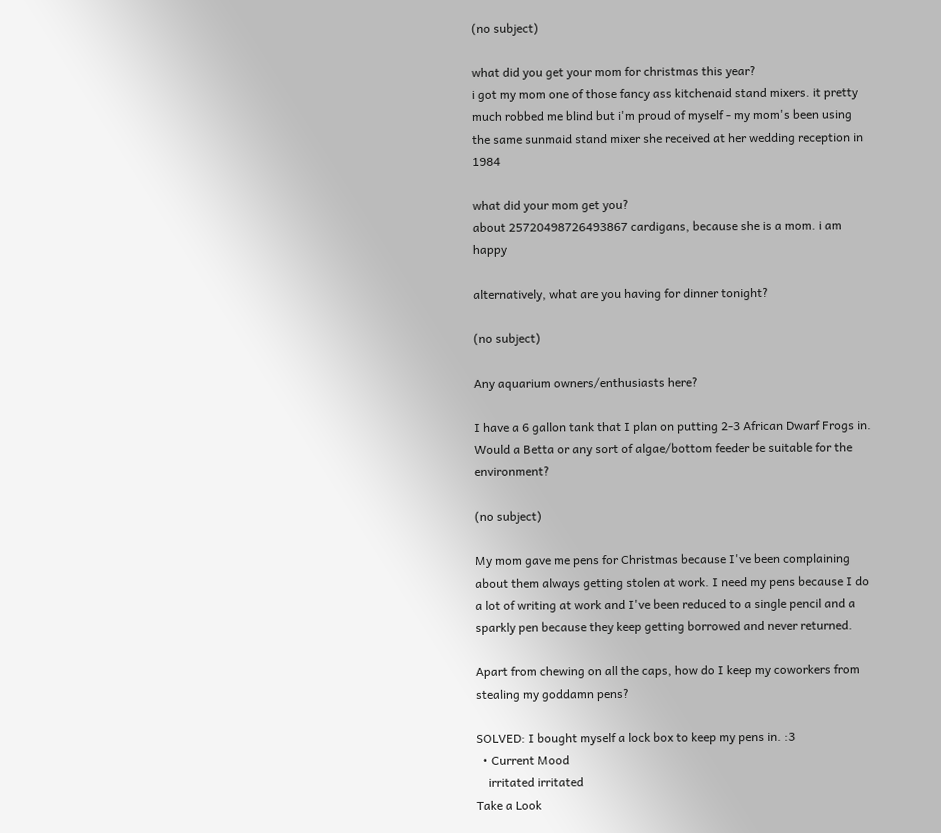(no subject)

what did you get your mom for christmas this year?
i got my mom one of those fancy ass kitchenaid stand mixers. it pretty much robbed me blind but i'm proud of myself - my mom's been using the same sunmaid stand mixer she received at her wedding reception in 1984

what did your mom get you?
about 25720498726493867 cardigans, because she is a mom. i am happy

alternatively, what are you having for dinner tonight?

(no subject)

Any aquarium owners/enthusiasts here?

I have a 6 gallon tank that I plan on putting 2-3 African Dwarf Frogs in. Would a Betta or any sort of algae/bottom feeder be suitable for the environment?

(no subject)

My mom gave me pens for Christmas because I've been complaining about them always getting stolen at work. I need my pens because I do a lot of writing at work and I've been reduced to a single pencil and a sparkly pen because they keep getting borrowed and never returned.

Apart from chewing on all the caps, how do I keep my coworkers from stealing my goddamn pens?

SOLVED: I bought myself a lock box to keep my pens in. :3
  • Current Mood
    irritated irritated
Take a Look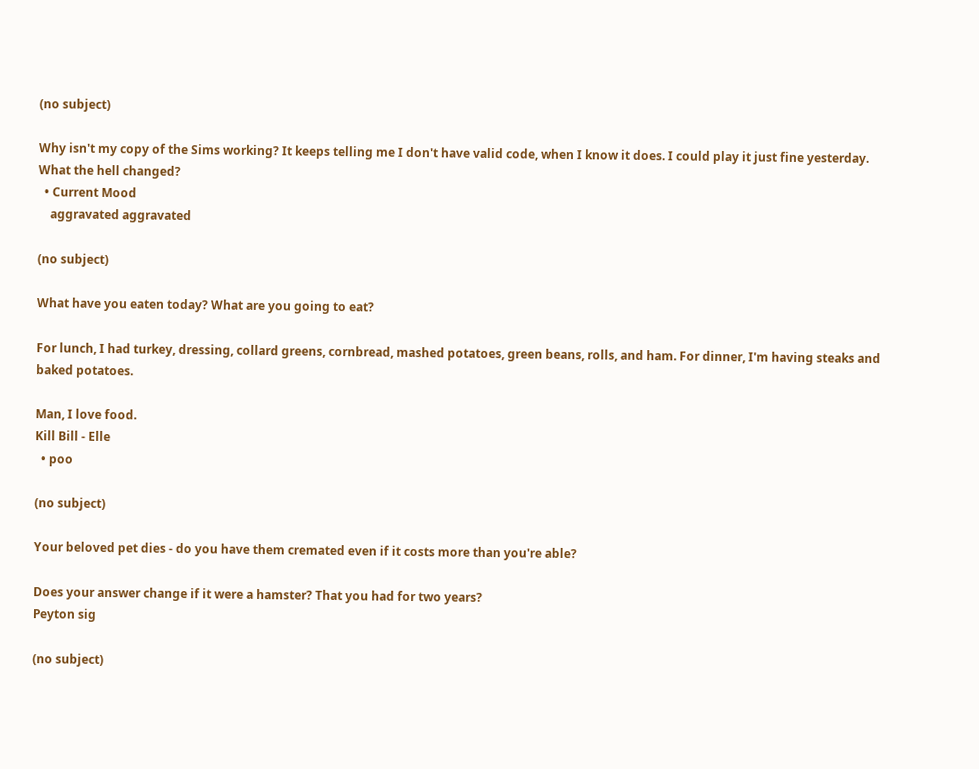(no subject)

Why isn't my copy of the Sims working? It keeps telling me I don't have valid code, when I know it does. I could play it just fine yesterday. What the hell changed?
  • Current Mood
    aggravated aggravated

(no subject)

What have you eaten today? What are you going to eat?

For lunch, I had turkey, dressing, collard greens, cornbread, mashed potatoes, green beans, rolls, and ham. For dinner, I'm having steaks and baked potatoes.

Man, I love food.
Kill Bill - Elle
  • poo

(no subject)

Your beloved pet dies - do you have them cremated even if it costs more than you're able?

Does your answer change if it were a hamster? That you had for two years?
Peyton sig

(no subject)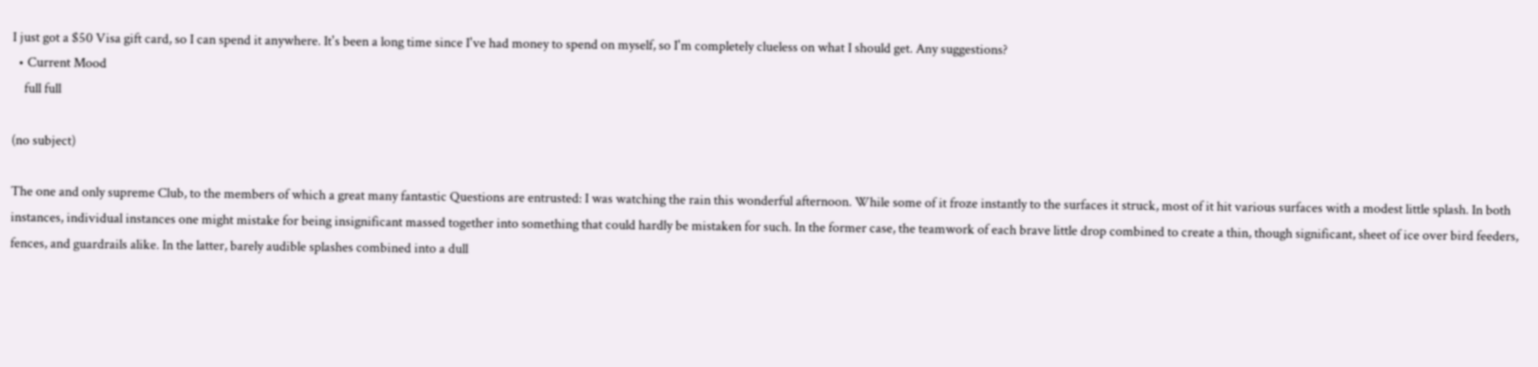I just got a $50 Visa gift card, so I can spend it anywhere. It's been a long time since I've had money to spend on myself, so I'm completely clueless on what I should get. Any suggestions?
  • Current Mood
    full full

(no subject)

The one and only supreme Club, to the members of which a great many fantastic Questions are entrusted: I was watching the rain this wonderful afternoon. While some of it froze instantly to the surfaces it struck, most of it hit various surfaces with a modest little splash. In both instances, individual instances one might mistake for being insignificant massed together into something that could hardly be mistaken for such. In the former case, the teamwork of each brave little drop combined to create a thin, though significant, sheet of ice over bird feeders, fences, and guardrails alike. In the latter, barely audible splashes combined into a dull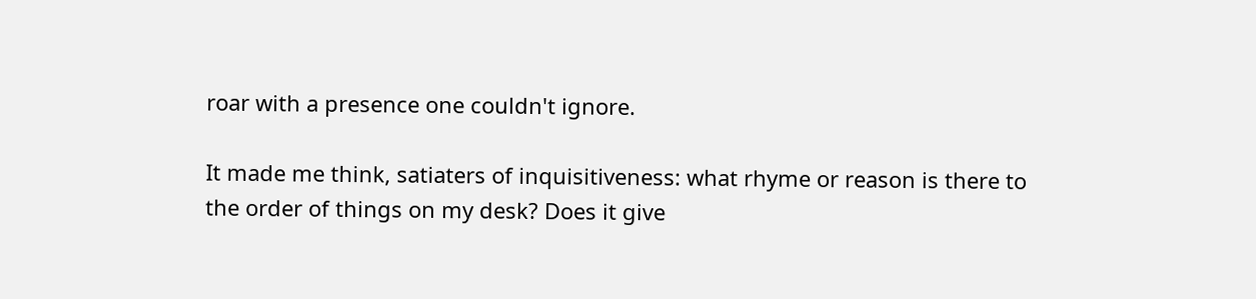roar with a presence one couldn't ignore.

It made me think, satiaters of inquisitiveness: what rhyme or reason is there to the order of things on my desk? Does it give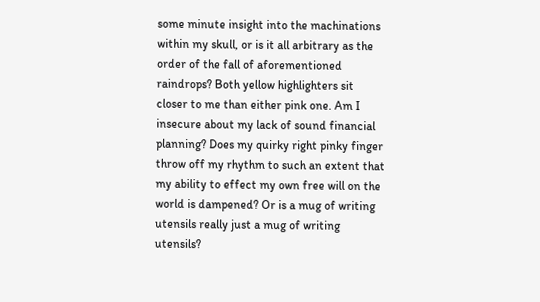some minute insight into the machinations within my skull, or is it all arbitrary as the order of the fall of aforementioned raindrops? Both yellow highlighters sit closer to me than either pink one. Am I insecure about my lack of sound financial planning? Does my quirky right pinky finger throw off my rhythm to such an extent that my ability to effect my own free will on the world is dampened? Or is a mug of writing utensils really just a mug of writing utensils?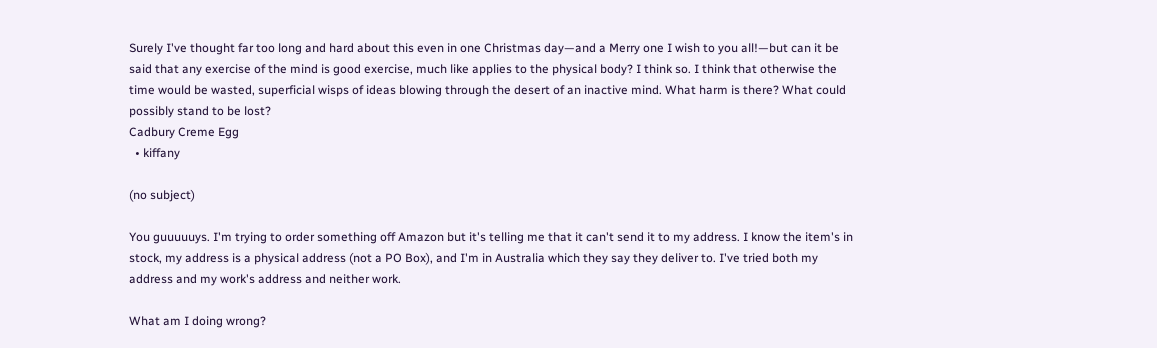Surely I've thought far too long and hard about this even in one Christmas day—and a Merry one I wish to you all!—but can it be said that any exercise of the mind is good exercise, much like applies to the physical body? I think so. I think that otherwise the time would be wasted, superficial wisps of ideas blowing through the desert of an inactive mind. What harm is there? What could possibly stand to be lost?
Cadbury Creme Egg
  • kiffany

(no subject)

You guuuuuys. I'm trying to order something off Amazon but it's telling me that it can't send it to my address. I know the item's in stock, my address is a physical address (not a PO Box), and I'm in Australia which they say they deliver to. I've tried both my address and my work's address and neither work.

What am I doing wrong?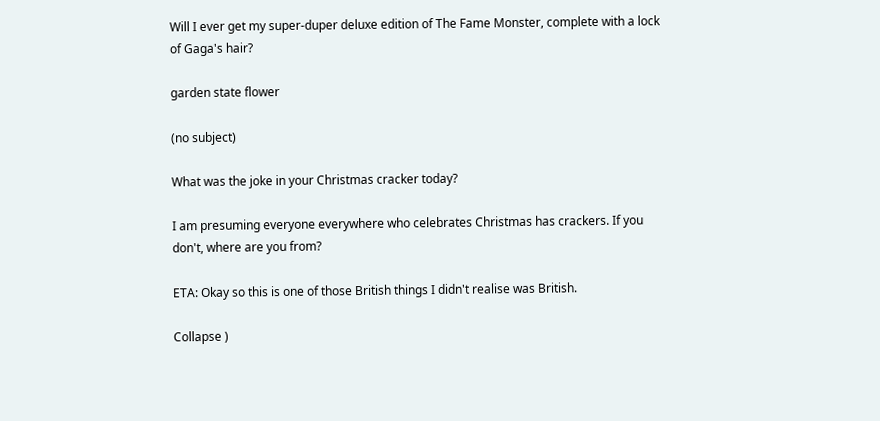Will I ever get my super-duper deluxe edition of The Fame Monster, complete with a lock of Gaga's hair?

garden state flower

(no subject)

What was the joke in your Christmas cracker today?

I am presuming everyone everywhere who celebrates Christmas has crackers. If you don't, where are you from?

ETA: Okay so this is one of those British things I didn't realise was British.

Collapse )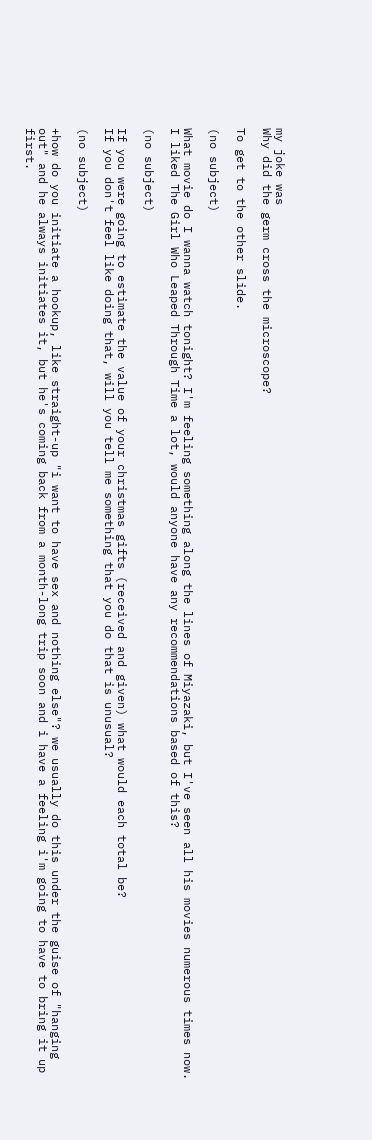my joke was
Why did the germ cross the microscope?

To get to the other slide.

(no subject)

What movie do I wanna watch tonight? I'm feeling something along the lines of Miyazaki, but I've seen all his movies numerous times now. I liked The Girl Who Leaped Through Time a lot, would anyone have any recommendations based of this?

(no subject)

If you were going to estimate the value of your christmas gifts (received and given) what would each total be?
If you don't feel like doing that, will you tell me something that you do that is unusual?

(no subject)

+how do you initiate a hookup, like straight-up "i want to have sex and nothing else"? we usually do this under the guise of "hanging out" and he always initiates it, but he's coming back from a month-long trip soon and i have a feeling i'm going to have to bring it up first.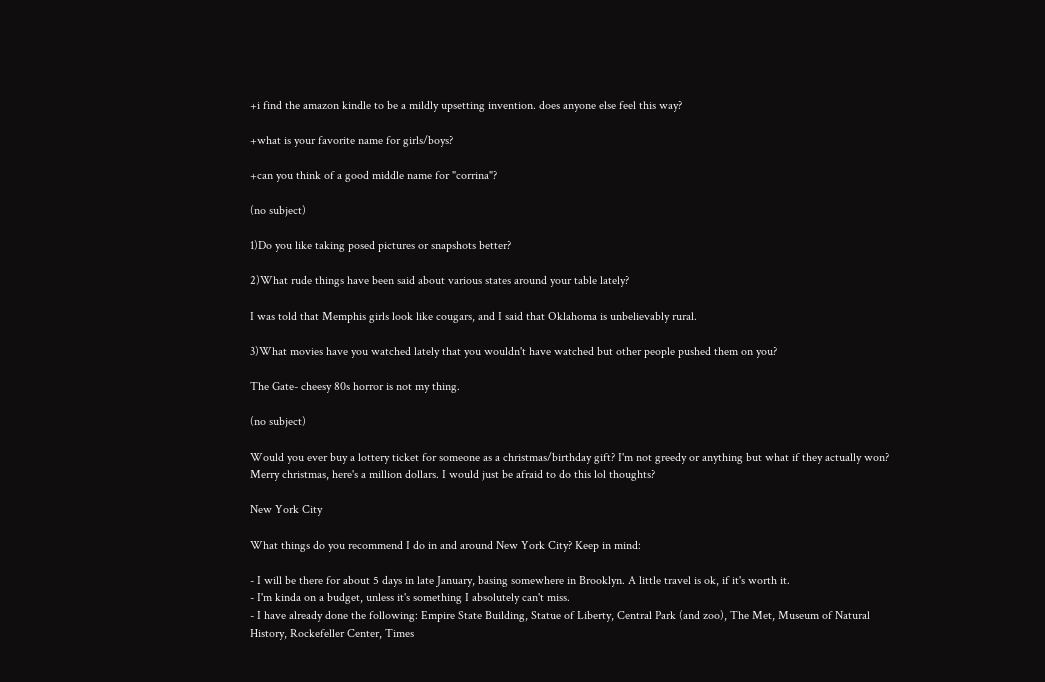+i find the amazon kindle to be a mildly upsetting invention. does anyone else feel this way?

+what is your favorite name for girls/boys?

+can you think of a good middle name for "corrina"?

(no subject)

1)Do you like taking posed pictures or snapshots better?

2)What rude things have been said about various states around your table lately?

I was told that Memphis girls look like cougars, and I said that Oklahoma is unbelievably rural.

3)What movies have you watched lately that you wouldn't have watched but other people pushed them on you?

The Gate- cheesy 80s horror is not my thing.

(no subject)

Would you ever buy a lottery ticket for someone as a christmas/birthday gift? I'm not greedy or anything but what if they actually won? Merry christmas, here's a million dollars. I would just be afraid to do this lol thoughts?

New York City

What things do you recommend I do in and around New York City? Keep in mind:

- I will be there for about 5 days in late January, basing somewhere in Brooklyn. A little travel is ok, if it's worth it.
- I'm kinda on a budget, unless it's something I absolutely can't miss.
- I have already done the following: Empire State Building, Statue of Liberty, Central Park (and zoo), The Met, Museum of Natural History, Rockefeller Center, Times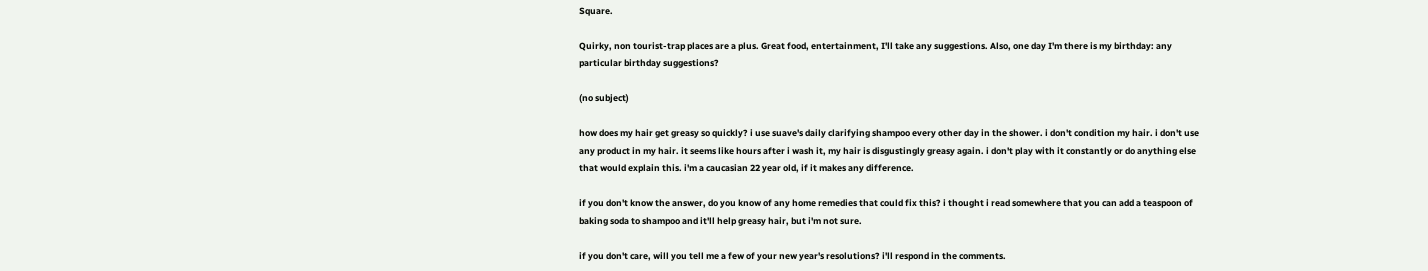Square.

Quirky, non tourist-trap places are a plus. Great food, entertainment, I'll take any suggestions. Also, one day I'm there is my birthday: any particular birthday suggestions?

(no subject)

how does my hair get greasy so quickly? i use suave's daily clarifying shampoo every other day in the shower. i don't condition my hair. i don't use any product in my hair. it seems like hours after i wash it, my hair is disgustingly greasy again. i don't play with it constantly or do anything else that would explain this. i'm a caucasian 22 year old, if it makes any difference.

if you don't know the answer, do you know of any home remedies that could fix this? i thought i read somewhere that you can add a teaspoon of baking soda to shampoo and it'll help greasy hair, but i'm not sure.

if you don't care, will you tell me a few of your new year's resolutions? i'll respond in the comments.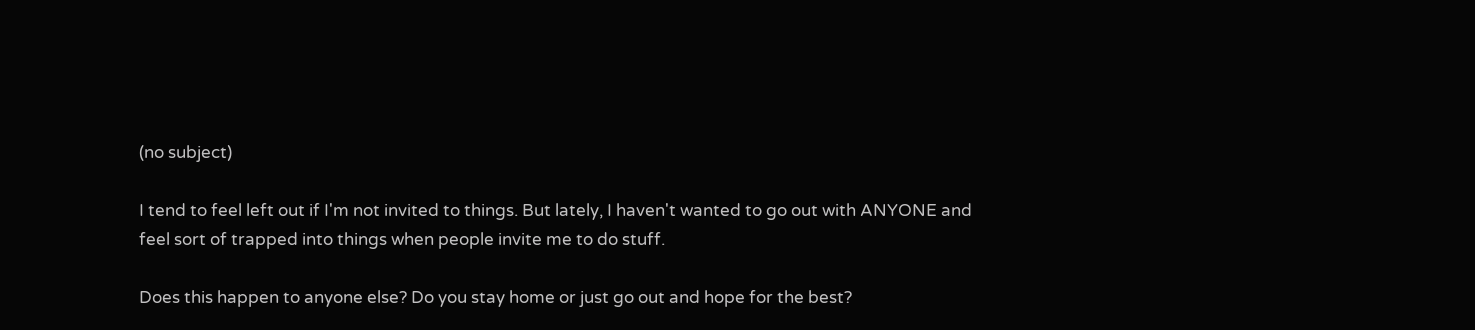(no subject)

I tend to feel left out if I'm not invited to things. But lately, I haven't wanted to go out with ANYONE and feel sort of trapped into things when people invite me to do stuff.

Does this happen to anyone else? Do you stay home or just go out and hope for the best?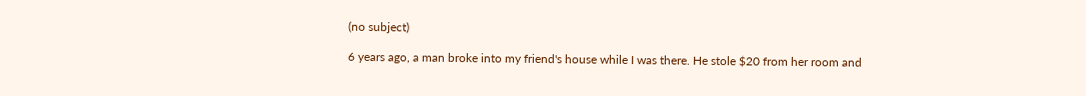(no subject)

6 years ago, a man broke into my friend's house while I was there. He stole $20 from her room and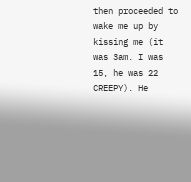then proceeded to wake me up by kissing me (it was 3am. I was 15, he was 22 CREEPY). He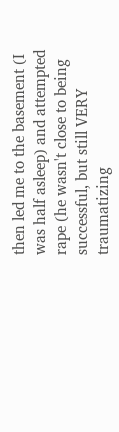then led me to the basement (I was half asleep) and attempted rape (he wasn't close to being successful, but still VERY traumatizing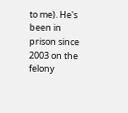to me). He's been in prison since 2003 on the felony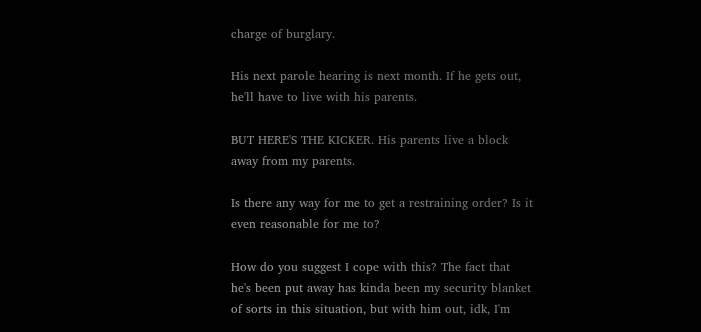charge of burglary.

His next parole hearing is next month. If he gets out, he'll have to live with his parents.

BUT HERE'S THE KICKER. His parents live a block away from my parents.

Is there any way for me to get a restraining order? Is it even reasonable for me to?

How do you suggest I cope with this? The fact that he's been put away has kinda been my security blanket of sorts in this situation, but with him out, idk, I'm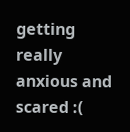getting really anxious and scared :(